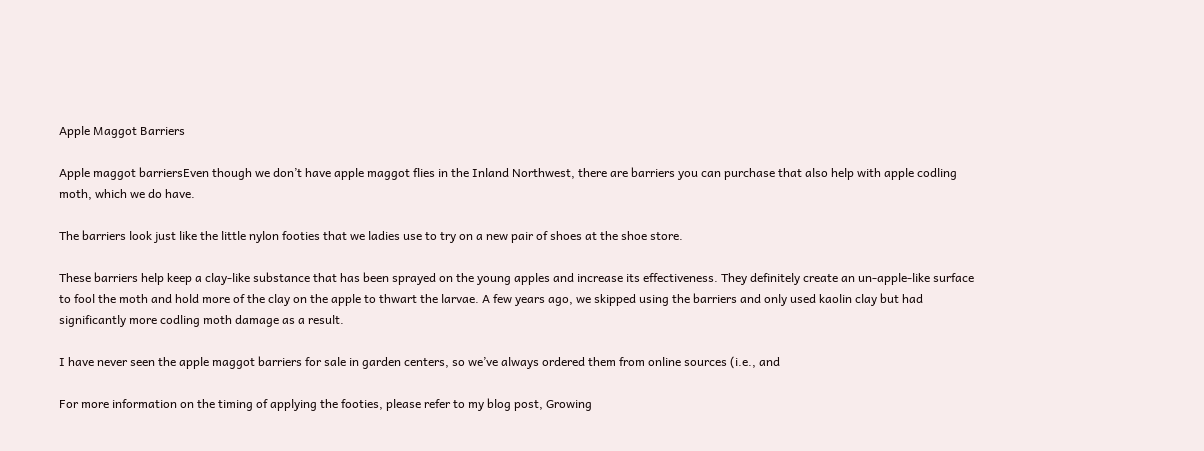Apple Maggot Barriers

Apple maggot barriersEven though we don’t have apple maggot flies in the Inland Northwest, there are barriers you can purchase that also help with apple codling moth, which we do have.

The barriers look just like the little nylon footies that we ladies use to try on a new pair of shoes at the shoe store.

These barriers help keep a clay-like substance that has been sprayed on the young apples and increase its effectiveness. They definitely create an un-apple-like surface to fool the moth and hold more of the clay on the apple to thwart the larvae. A few years ago, we skipped using the barriers and only used kaolin clay but had significantly more codling moth damage as a result.

I have never seen the apple maggot barriers for sale in garden centers, so we’ve always ordered them from online sources (i.e., and

For more information on the timing of applying the footies, please refer to my blog post, Growing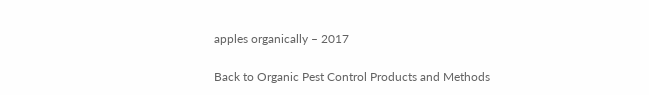apples organically – 2017

Back to Organic Pest Control Products and Methods